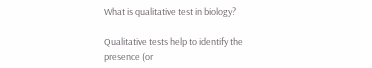What is qualitative test in biology?

Qualitative tests help to identify the presence (or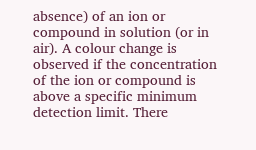absence) of an ion or compound in solution (or in air). A colour change is observed if the concentration of the ion or compound is above a specific minimum detection limit. There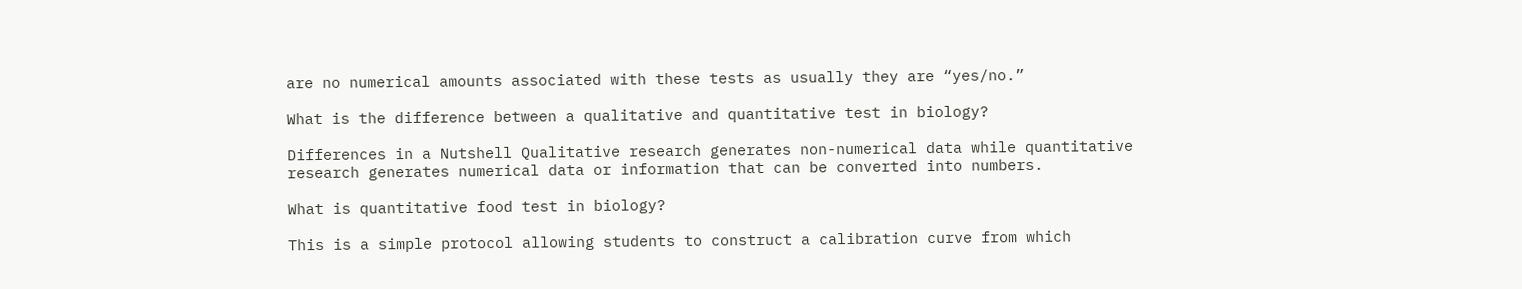are no numerical amounts associated with these tests as usually they are “yes/no.”

What is the difference between a qualitative and quantitative test in biology?

Differences in a Nutshell Qualitative research generates non-numerical data while quantitative research generates numerical data or information that can be converted into numbers.

What is quantitative food test in biology?

This is a simple protocol allowing students to construct a calibration curve from which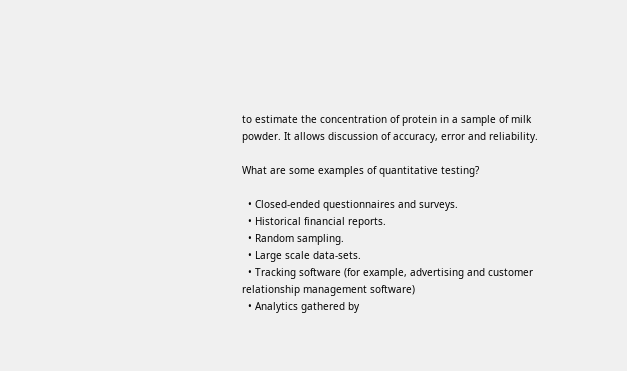to estimate the concentration of protein in a sample of milk powder. It allows discussion of accuracy, error and reliability.

What are some examples of quantitative testing?

  • Closed-ended questionnaires and surveys.
  • Historical financial reports.
  • Random sampling.
  • Large scale data-sets.
  • Tracking software (for example, advertising and customer relationship management software)
  • Analytics gathered by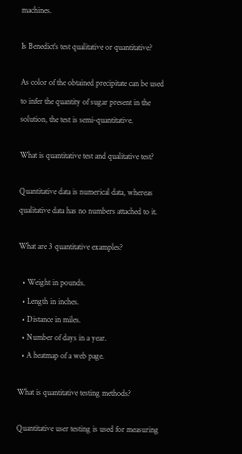machines.

Is Benedict’s test qualitative or quantitative?

As color of the obtained precipitate can be used to infer the quantity of sugar present in the solution, the test is semi-quantitative.

What is quantitative test and qualitative test?

Quantitative data is numerical data, whereas qualitative data has no numbers attached to it.

What are 3 quantitative examples?

  • Weight in pounds.
  • Length in inches.
  • Distance in miles.
  • Number of days in a year.
  • A heatmap of a web page.

What is quantitative testing methods?

Quantitative user testing is used for measuring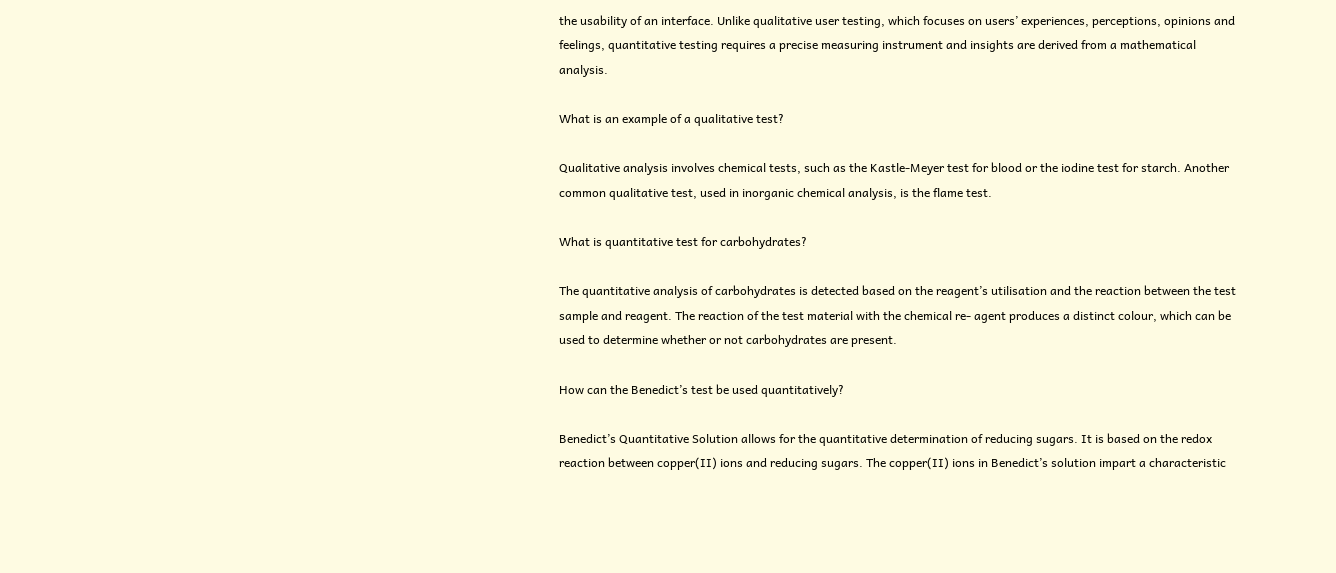the usability of an interface. Unlike qualitative user testing, which focuses on users’ experiences, perceptions, opinions and feelings, quantitative testing requires a precise measuring instrument and insights are derived from a mathematical analysis.

What is an example of a qualitative test?

Qualitative analysis involves chemical tests, such as the Kastle-Meyer test for blood or the iodine test for starch. Another common qualitative test, used in inorganic chemical analysis, is the flame test.

What is quantitative test for carbohydrates?

The quantitative analysis of carbohydrates is detected based on the reagent’s utilisation and the reaction between the test sample and reagent. The reaction of the test material with the chemical re- agent produces a distinct colour, which can be used to determine whether or not carbohydrates are present.

How can the Benedict’s test be used quantitatively?

Benedict’s Quantitative Solution allows for the quantitative determination of reducing sugars. It is based on the redox reaction between copper(II) ions and reducing sugars. The copper(II) ions in Benedict’s solution impart a characteristic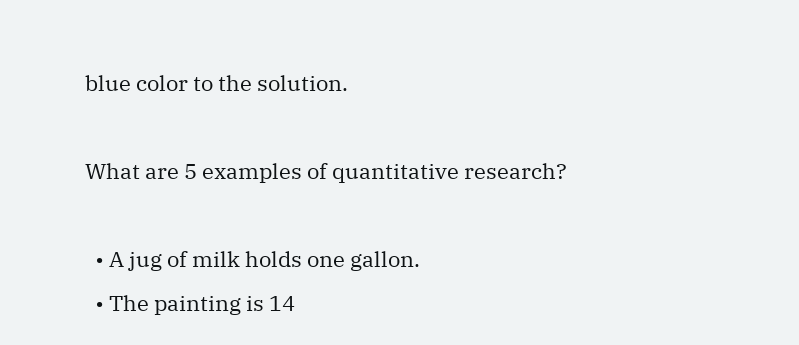blue color to the solution.

What are 5 examples of quantitative research?

  • A jug of milk holds one gallon.
  • The painting is 14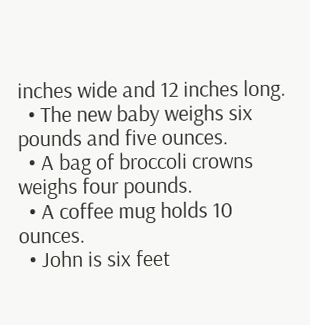inches wide and 12 inches long.
  • The new baby weighs six pounds and five ounces.
  • A bag of broccoli crowns weighs four pounds.
  • A coffee mug holds 10 ounces.
  • John is six feet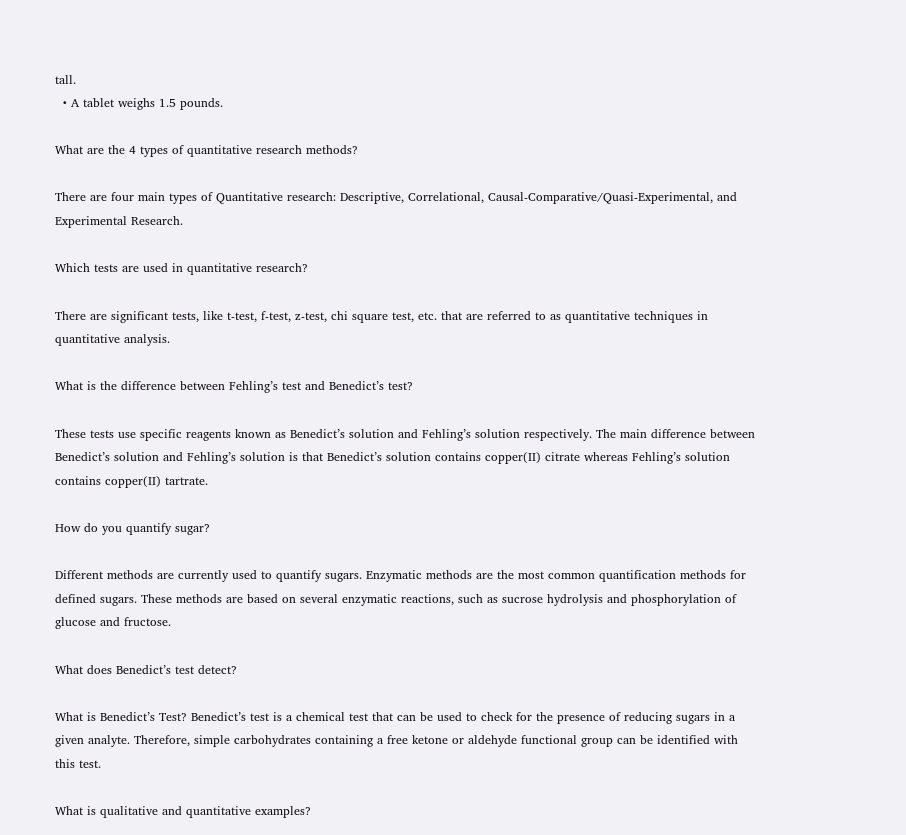tall.
  • A tablet weighs 1.5 pounds.

What are the 4 types of quantitative research methods?

There are four main types of Quantitative research: Descriptive, Correlational, Causal-Comparative/Quasi-Experimental, and Experimental Research.

Which tests are used in quantitative research?

There are significant tests, like t-test, f-test, z-test, chi square test, etc. that are referred to as quantitative techniques in quantitative analysis.

What is the difference between Fehling’s test and Benedict’s test?

These tests use specific reagents known as Benedict’s solution and Fehling’s solution respectively. The main difference between Benedict’s solution and Fehling’s solution is that Benedict’s solution contains copper(II) citrate whereas Fehling’s solution contains copper(II) tartrate.

How do you quantify sugar?

Different methods are currently used to quantify sugars. Enzymatic methods are the most common quantification methods for defined sugars. These methods are based on several enzymatic reactions, such as sucrose hydrolysis and phosphorylation of glucose and fructose.

What does Benedict’s test detect?

What is Benedict’s Test? Benedict’s test is a chemical test that can be used to check for the presence of reducing sugars in a given analyte. Therefore, simple carbohydrates containing a free ketone or aldehyde functional group can be identified with this test.

What is qualitative and quantitative examples?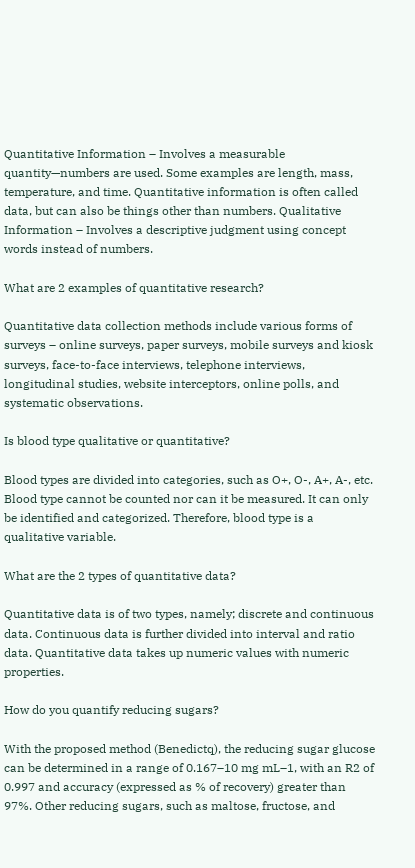Quantitative Information – Involves a measurable quantity—numbers are used. Some examples are length, mass, temperature, and time. Quantitative information is often called data, but can also be things other than numbers. Qualitative Information – Involves a descriptive judgment using concept words instead of numbers.

What are 2 examples of quantitative research?

Quantitative data collection methods include various forms of surveys – online surveys, paper surveys, mobile surveys and kiosk surveys, face-to-face interviews, telephone interviews, longitudinal studies, website interceptors, online polls, and systematic observations.

Is blood type qualitative or quantitative?

Blood types are divided into categories, such as O+, O-, A+, A-, etc. Blood type cannot be counted nor can it be measured. It can only be identified and categorized. Therefore, blood type is a qualitative variable.

What are the 2 types of quantitative data?

Quantitative data is of two types, namely; discrete and continuous data. Continuous data is further divided into interval and ratio data. Quantitative data takes up numeric values with numeric properties.

How do you quantify reducing sugars?

With the proposed method (Benedictq), the reducing sugar glucose can be determined in a range of 0.167–10 mg mL–1, with an R2 of 0.997 and accuracy (expressed as % of recovery) greater than 97%. Other reducing sugars, such as maltose, fructose, and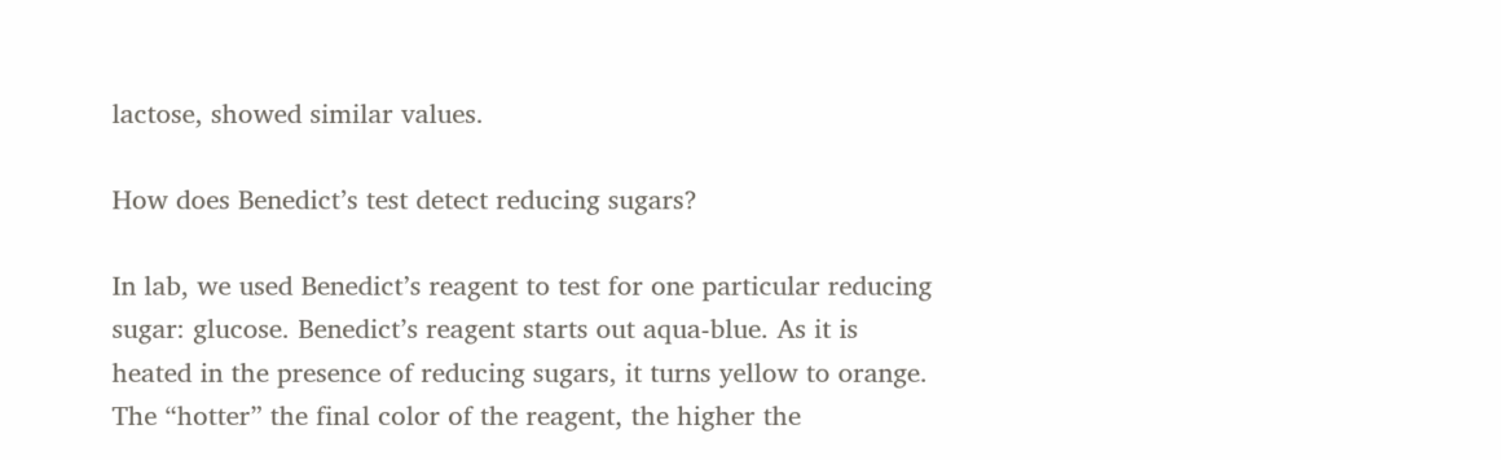lactose, showed similar values.

How does Benedict’s test detect reducing sugars?

In lab, we used Benedict’s reagent to test for one particular reducing sugar: glucose. Benedict’s reagent starts out aqua-blue. As it is heated in the presence of reducing sugars, it turns yellow to orange. The “hotter” the final color of the reagent, the higher the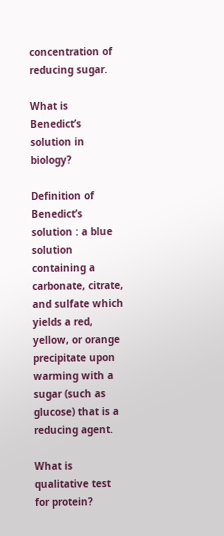concentration of reducing sugar.

What is Benedict’s solution in biology?

Definition of Benedict’s solution : a blue solution containing a carbonate, citrate, and sulfate which yields a red, yellow, or orange precipitate upon warming with a sugar (such as glucose) that is a reducing agent.

What is qualitative test for protein?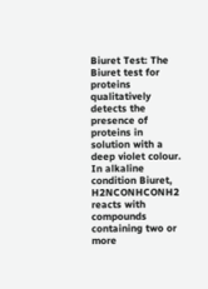Biuret Test: The Biuret test for proteins qualitatively detects the presence of proteins in solution with a deep violet colour. In alkaline condition Biuret, H2NCONHCONH2 reacts with compounds containing two or more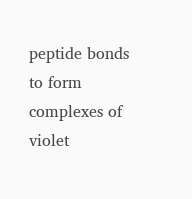peptide bonds to form complexes of violet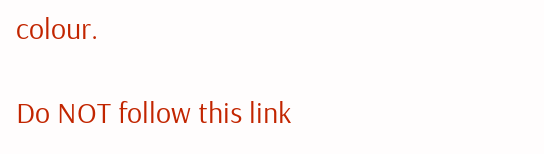colour.

Do NOT follow this link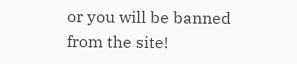or you will be banned from the site!